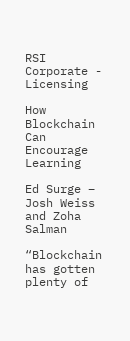RSI Corporate - Licensing

How Blockchain Can Encourage Learning

Ed Surge – Josh Weiss and Zoha Salman

“Blockchain has gotten plenty of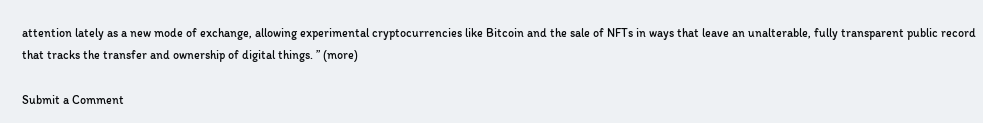attention lately as a new mode of exchange, allowing experimental cryptocurrencies like Bitcoin and the sale of NFTs in ways that leave an unalterable, fully transparent public record that tracks the transfer and ownership of digital things. ” (more)

Submit a Comment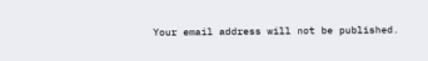Your email address will not be published.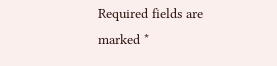Required fields are marked *